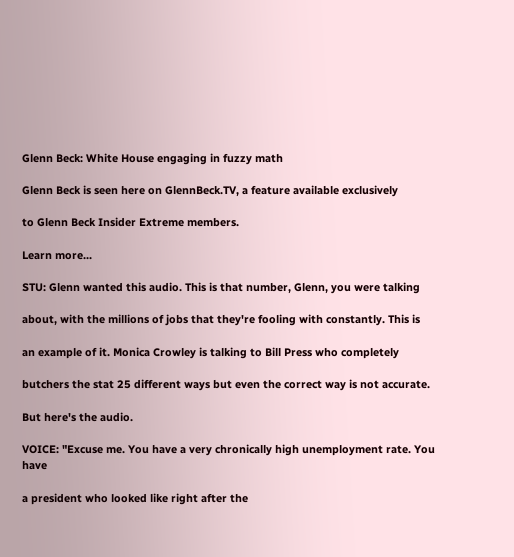Glenn Beck: White House engaging in fuzzy math

Glenn Beck is seen here on GlennBeck.TV, a feature available exclusively

to Glenn Beck Insider Extreme members.

Learn more...

STU: Glenn wanted this audio. This is that number, Glenn, you were talking

about, with the millions of jobs that they're fooling with constantly. This is

an example of it. Monica Crowley is talking to Bill Press who completely

butchers the stat 25 different ways but even the correct way is not accurate.

But here's the audio.

VOICE: "Excuse me. You have a very chronically high unemployment rate. You have

a president who looked like right after the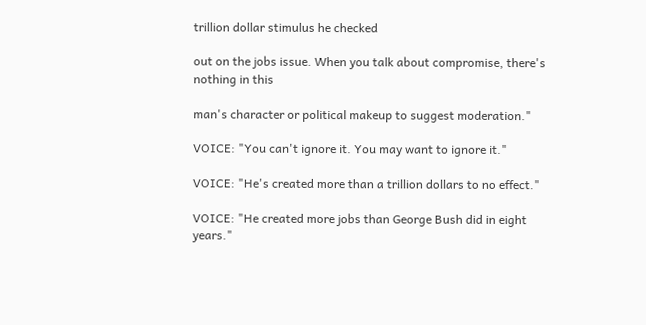trillion dollar stimulus he checked

out on the jobs issue. When you talk about compromise, there's nothing in this

man's character or political makeup to suggest moderation."

VOICE: "You can't ignore it. You may want to ignore it."

VOICE: "He's created more than a trillion dollars to no effect."

VOICE: "He created more jobs than George Bush did in eight years."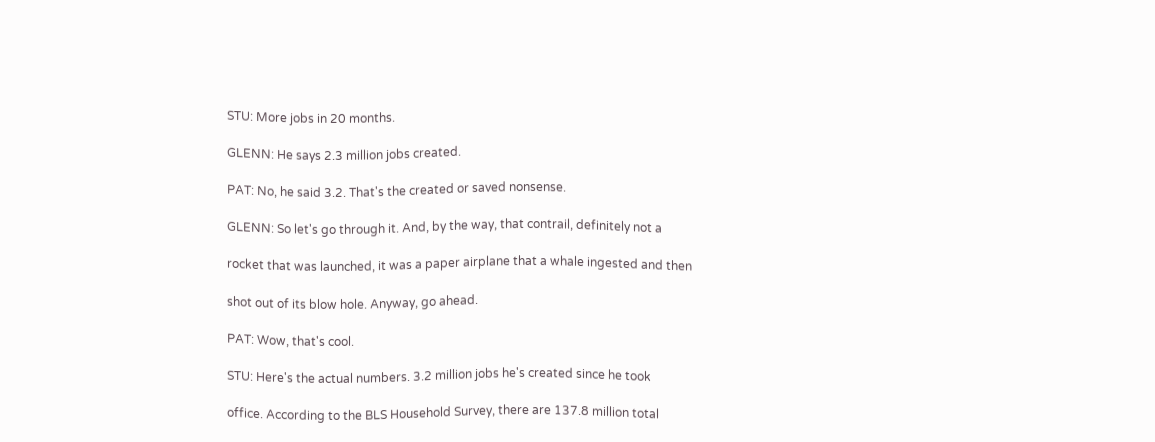STU: More jobs in 20 months.

GLENN: He says 2.3 million jobs created.

PAT: No, he said 3.2. That's the created or saved nonsense.

GLENN: So let's go through it. And, by the way, that contrail, definitely not a

rocket that was launched, it was a paper airplane that a whale ingested and then

shot out of its blow hole. Anyway, go ahead.

PAT: Wow, that's cool.

STU: Here's the actual numbers. 3.2 million jobs he's created since he took

office. According to the BLS Household Survey, there are 137.8 million total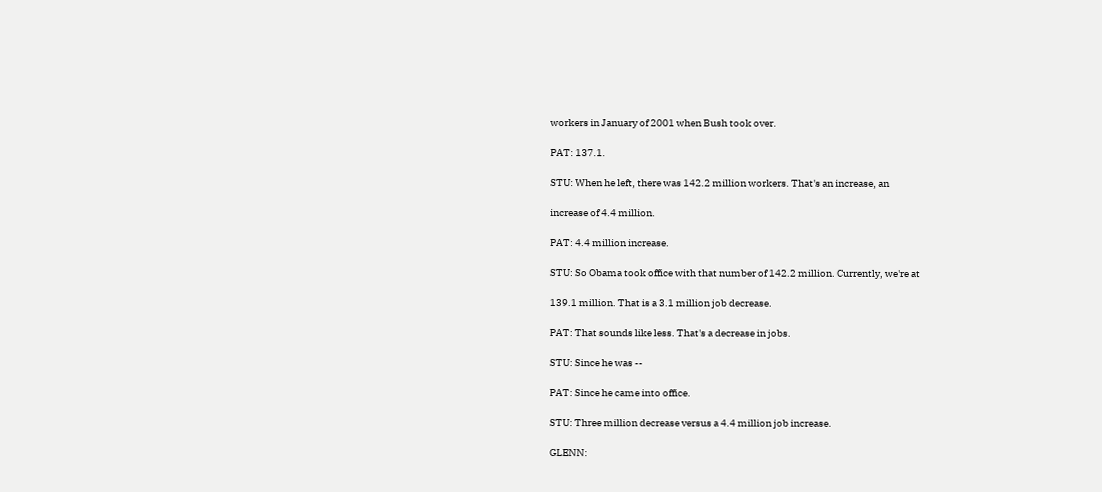workers in January of 2001 when Bush took over.

PAT: 137.1.

STU: When he left, there was 142.2 million workers. That's an increase, an

increase of 4.4 million.

PAT: 4.4 million increase.

STU: So Obama took office with that number of 142.2 million. Currently, we're at

139.1 million. That is a 3.1 million job decrease.

PAT: That sounds like less. That's a decrease in jobs.

STU: Since he was --

PAT: Since he came into office.

STU: Three million decrease versus a 4.4 million job increase.

GLENN: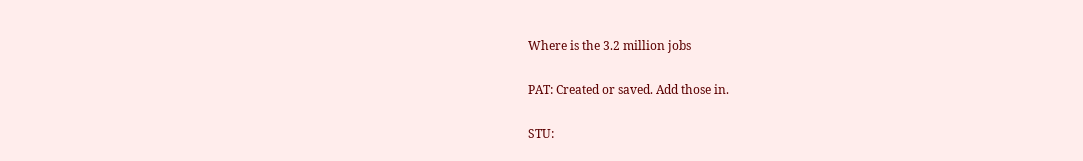Where is the 3.2 million jobs

PAT: Created or saved. Add those in.

STU: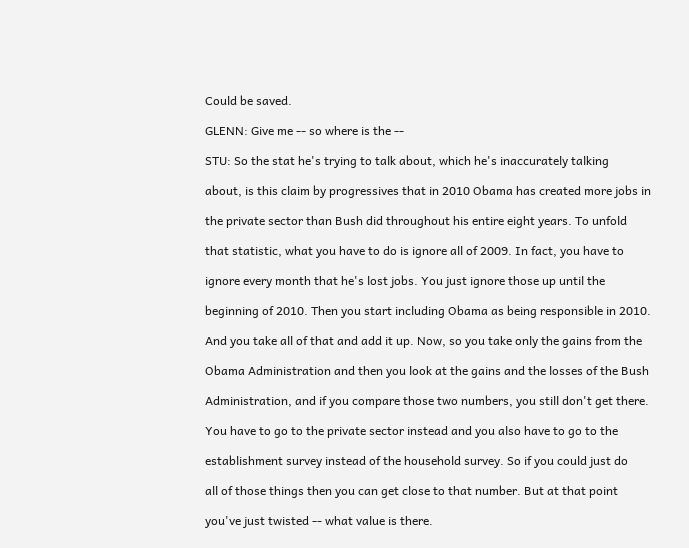Could be saved.

GLENN: Give me -- so where is the --

STU: So the stat he's trying to talk about, which he's inaccurately talking

about, is this claim by progressives that in 2010 Obama has created more jobs in

the private sector than Bush did throughout his entire eight years. To unfold

that statistic, what you have to do is ignore all of 2009. In fact, you have to

ignore every month that he's lost jobs. You just ignore those up until the

beginning of 2010. Then you start including Obama as being responsible in 2010.

And you take all of that and add it up. Now, so you take only the gains from the

Obama Administration and then you look at the gains and the losses of the Bush

Administration, and if you compare those two numbers, you still don't get there.

You have to go to the private sector instead and you also have to go to the

establishment survey instead of the household survey. So if you could just do

all of those things then you can get close to that number. But at that point

you've just twisted -- what value is there.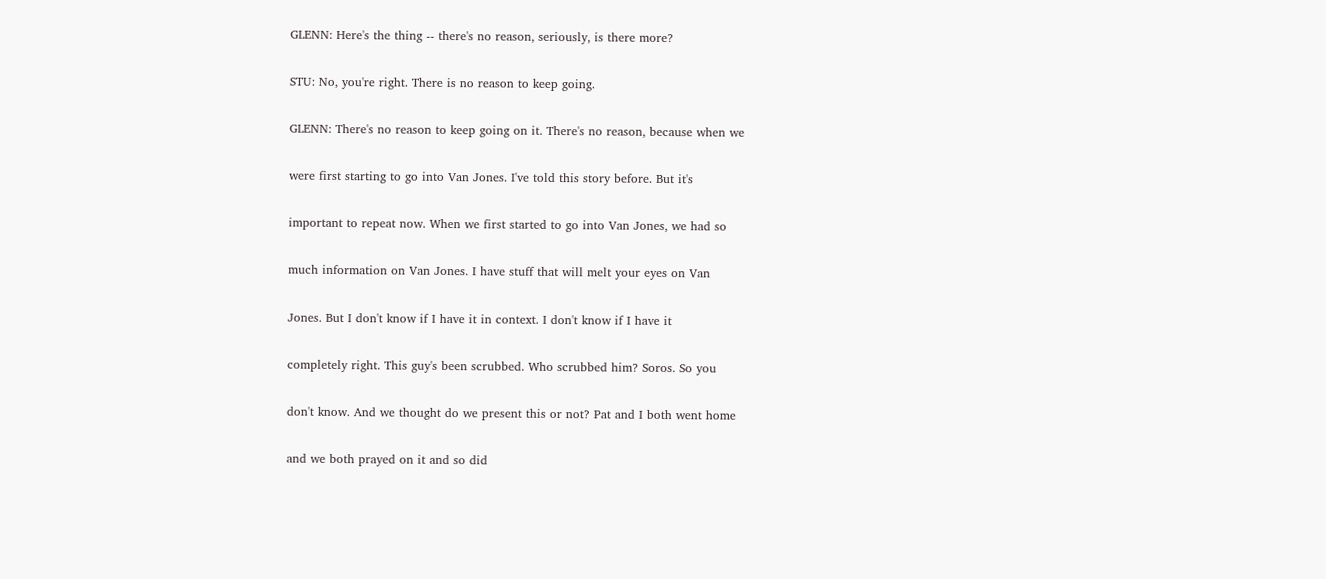GLENN: Here's the thing -- there's no reason, seriously, is there more?

STU: No, you're right. There is no reason to keep going.

GLENN: There's no reason to keep going on it. There's no reason, because when we

were first starting to go into Van Jones. I've told this story before. But it's

important to repeat now. When we first started to go into Van Jones, we had so

much information on Van Jones. I have stuff that will melt your eyes on Van

Jones. But I don't know if I have it in context. I don't know if I have it

completely right. This guy's been scrubbed. Who scrubbed him? Soros. So you

don't know. And we thought do we present this or not? Pat and I both went home

and we both prayed on it and so did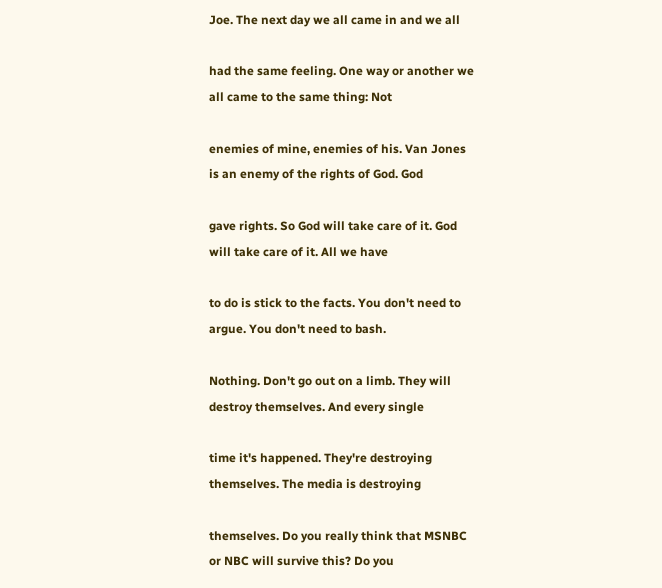Joe. The next day we all came in and we all

had the same feeling. One way or another we all came to the same thing: Not

enemies of mine, enemies of his. Van Jones is an enemy of the rights of God. God

gave rights. So God will take care of it. God will take care of it. All we have

to do is stick to the facts. You don't need to argue. You don't need to bash.

Nothing. Don't go out on a limb. They will destroy themselves. And every single

time it's happened. They're destroying themselves. The media is destroying

themselves. Do you really think that MSNBC or NBC will survive this? Do you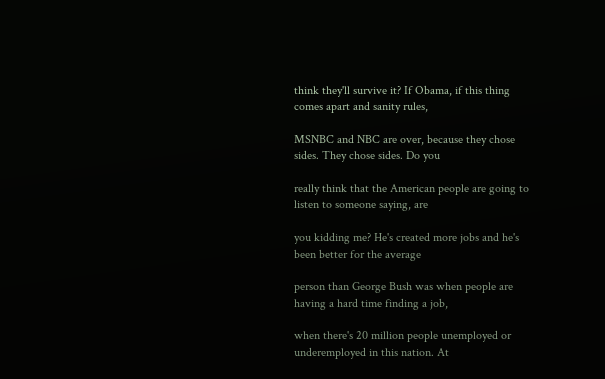think they'll survive it? If Obama, if this thing comes apart and sanity rules,

MSNBC and NBC are over, because they chose sides. They chose sides. Do you

really think that the American people are going to listen to someone saying, are

you kidding me? He's created more jobs and he's been better for the average

person than George Bush was when people are having a hard time finding a job,

when there's 20 million people unemployed or underemployed in this nation. At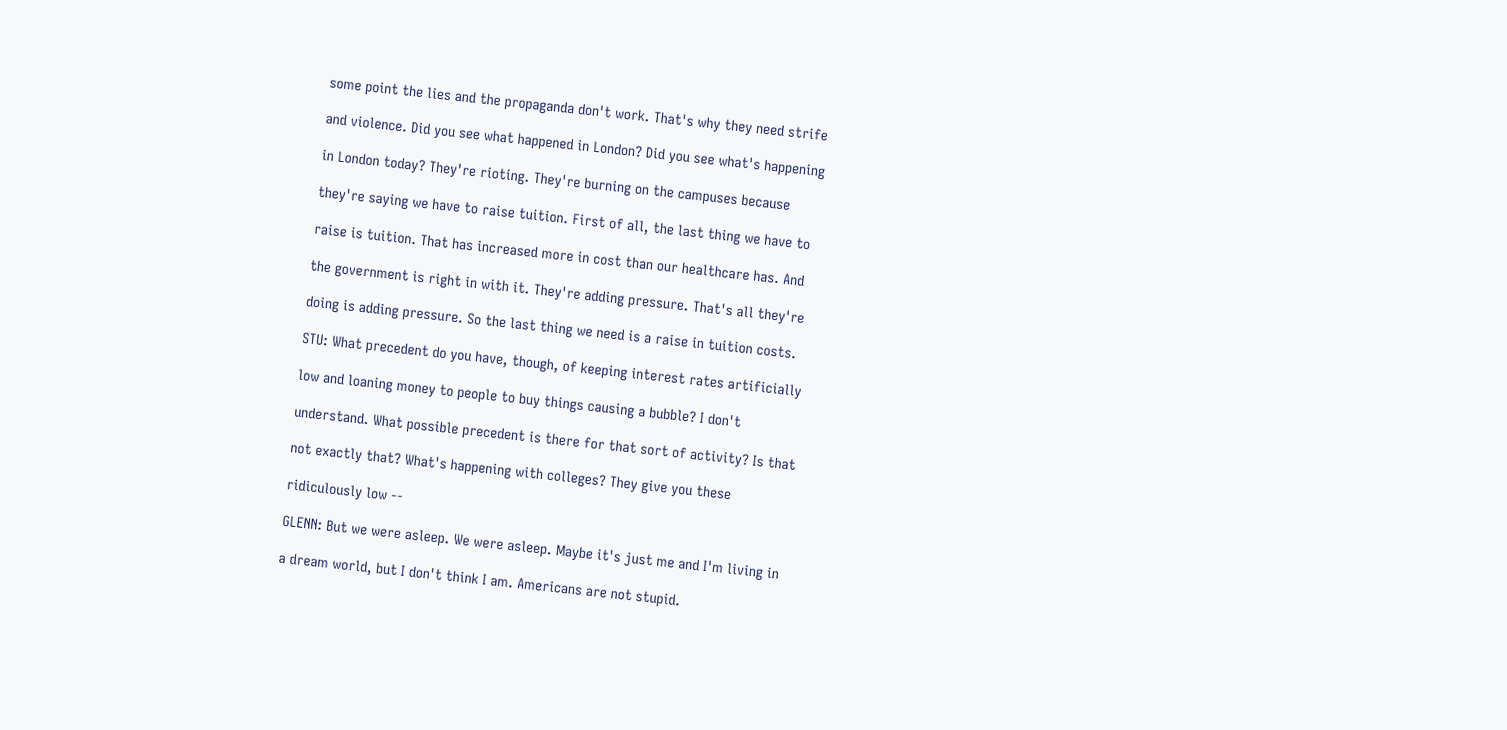some point the lies and the propaganda don't work. That's why they need strife

and violence. Did you see what happened in London? Did you see what's happening

in London today? They're rioting. They're burning on the campuses because

they're saying we have to raise tuition. First of all, the last thing we have to

raise is tuition. That has increased more in cost than our healthcare has. And

the government is right in with it. They're adding pressure. That's all they're

doing is adding pressure. So the last thing we need is a raise in tuition costs.

STU: What precedent do you have, though, of keeping interest rates artificially

low and loaning money to people to buy things causing a bubble? I don't

understand. What possible precedent is there for that sort of activity? Is that

not exactly that? What's happening with colleges? They give you these

ridiculously low --

GLENN: But we were asleep. We were asleep. Maybe it's just me and I'm living in

a dream world, but I don't think I am. Americans are not stupid.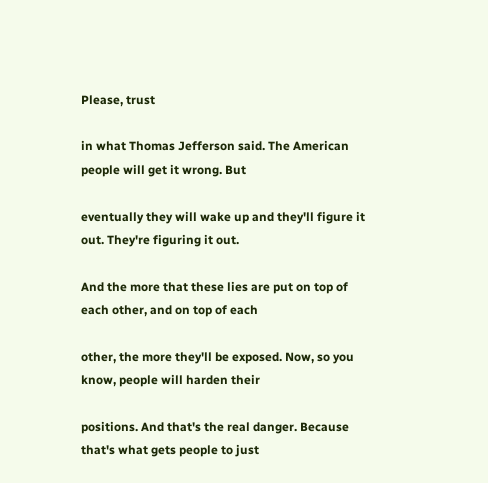Please, trust

in what Thomas Jefferson said. The American people will get it wrong. But

eventually they will wake up and they'll figure it out. They're figuring it out.

And the more that these lies are put on top of each other, and on top of each

other, the more they'll be exposed. Now, so you know, people will harden their

positions. And that's the real danger. Because that's what gets people to just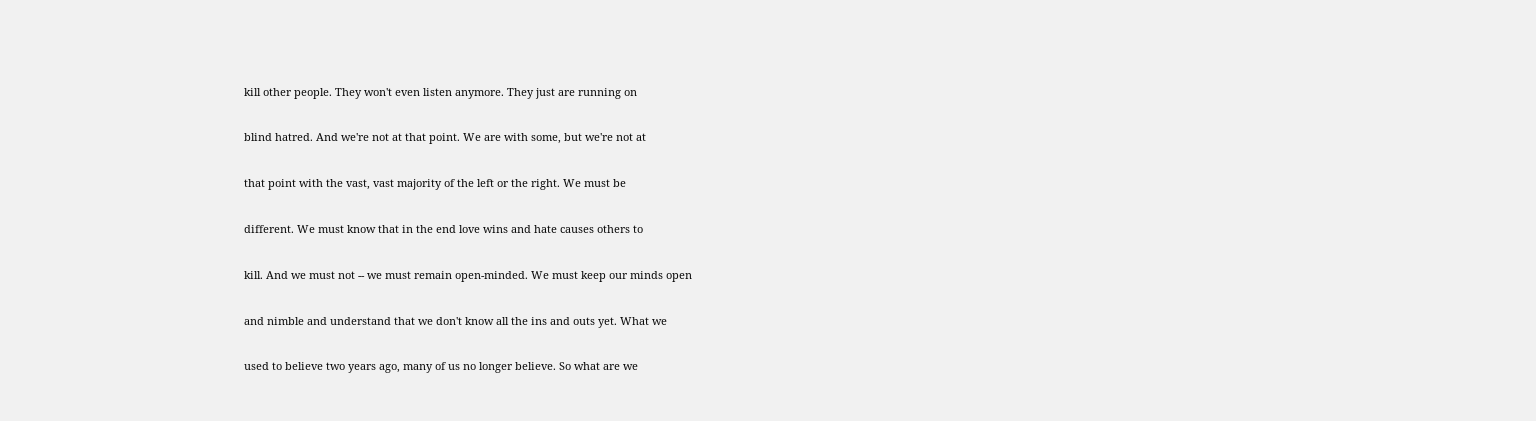kill other people. They won't even listen anymore. They just are running on

blind hatred. And we're not at that point. We are with some, but we're not at

that point with the vast, vast majority of the left or the right. We must be

different. We must know that in the end love wins and hate causes others to

kill. And we must not -- we must remain open-minded. We must keep our minds open

and nimble and understand that we don't know all the ins and outs yet. What we

used to believe two years ago, many of us no longer believe. So what are we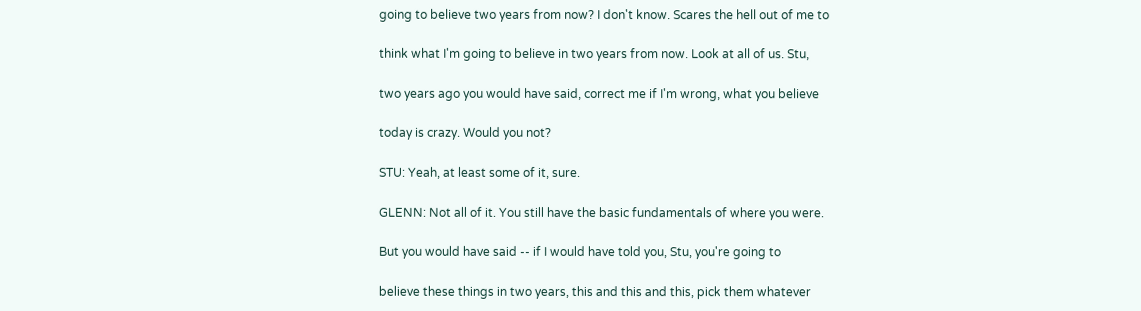going to believe two years from now? I don't know. Scares the hell out of me to

think what I'm going to believe in two years from now. Look at all of us. Stu,

two years ago you would have said, correct me if I'm wrong, what you believe

today is crazy. Would you not?

STU: Yeah, at least some of it, sure.

GLENN: Not all of it. You still have the basic fundamentals of where you were.

But you would have said -- if I would have told you, Stu, you're going to

believe these things in two years, this and this and this, pick them whatever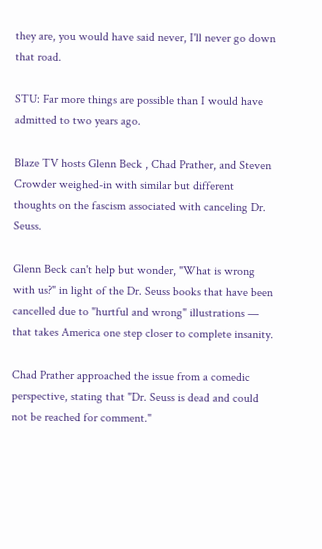they are, you would have said never, I'll never go down that road.

STU: Far more things are possible than I would have admitted to two years ago.

Blaze TV hosts Glenn Beck , Chad Prather, and Steven Crowder weighed-in with similar but different thoughts on the fascism associated with canceling Dr. Seuss.

Glenn Beck can't help but wonder, "What is wrong with us?" in light of the Dr. Seuss books that have been cancelled due to "hurtful and wrong" illustrations — that takes America one step closer to complete insanity.

Chad Prather approached the issue from a comedic perspective, stating that "Dr. Seuss is dead and could not be reached for comment."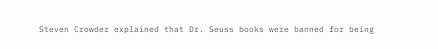Steven Crowder explained that Dr. Seuss books were banned for being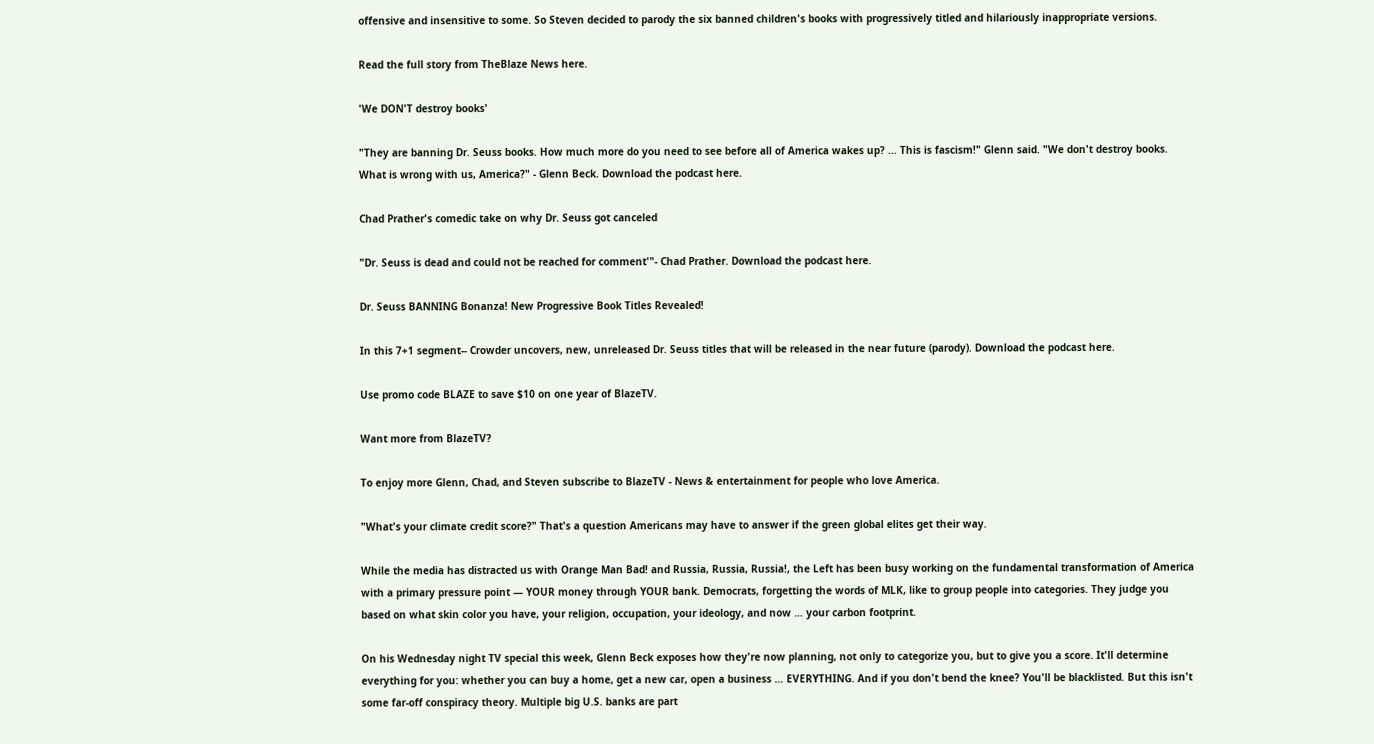offensive and insensitive to some. So Steven decided to parody the six banned children's books with progressively titled and hilariously inappropriate versions.

Read the full story from TheBlaze News here.

'We DON'T destroy books'

"They are banning Dr. Seuss books. How much more do you need to see before all of America wakes up? ... This is fascism!" Glenn said. "We don't destroy books. What is wrong with us, America?" - Glenn Beck. Download the podcast here.

Chad Prather's comedic take on why Dr. Seuss got canceled

"Dr. Seuss is dead and could not be reached for comment'"- Chad Prather. Download the podcast here.

Dr. Seuss BANNING Bonanza! New Progressive Book Titles Revealed!

In this 7+1 segment-- Crowder uncovers, new, unreleased Dr. Seuss titles that will be released in the near future (parody). Download the podcast here.

Use promo code BLAZE to save $10 on one year of BlazeTV.

Want more from BlazeTV?

To enjoy more Glenn, Chad, and Steven subscribe to BlazeTV - News & entertainment for people who love America.

"What's your climate credit score?" That's a question Americans may have to answer if the green global elites get their way.

While the media has distracted us with Orange Man Bad! and Russia, Russia, Russia!, the Left has been busy working on the fundamental transformation of America with a primary pressure point — YOUR money through YOUR bank. Democrats, forgetting the words of MLK, like to group people into categories. They judge you based on what skin color you have, your religion, occupation, your ideology, and now … your carbon footprint.

On his Wednesday night TV special this week, Glenn Beck exposes how they're now planning, not only to categorize you, but to give you a score. It'll determine everything for you: whether you can buy a home, get a new car, open a business … EVERYTHING. And if you don't bend the knee? You'll be blacklisted. But this isn't some far-off conspiracy theory. Multiple big U.S. banks are part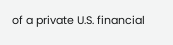of a private U.S. financial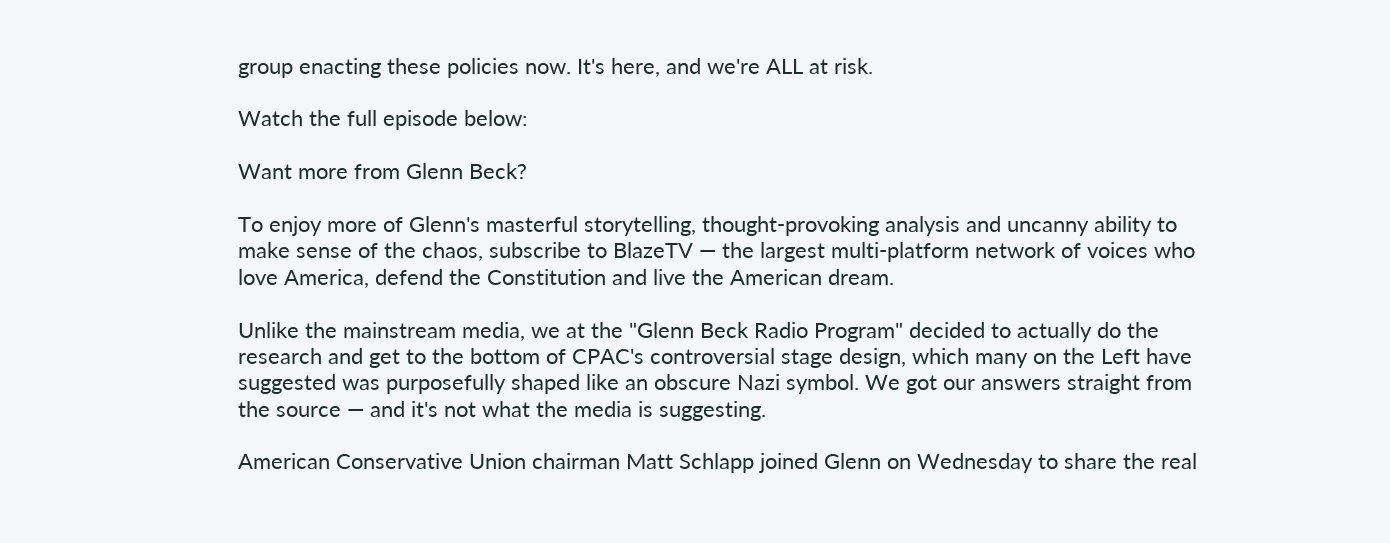group enacting these policies now. It's here, and we're ALL at risk.

Watch the full episode below:

Want more from Glenn Beck?

To enjoy more of Glenn's masterful storytelling, thought-provoking analysis and uncanny ability to make sense of the chaos, subscribe to BlazeTV — the largest multi-platform network of voices who love America, defend the Constitution and live the American dream.

Unlike the mainstream media, we at the "Glenn Beck Radio Program" decided to actually do the research and get to the bottom of CPAC's controversial stage design, which many on the Left have suggested was purposefully shaped like an obscure Nazi symbol. We got our answers straight from the source — and it's not what the media is suggesting.

American Conservative Union chairman Matt Schlapp joined Glenn on Wednesday to share the real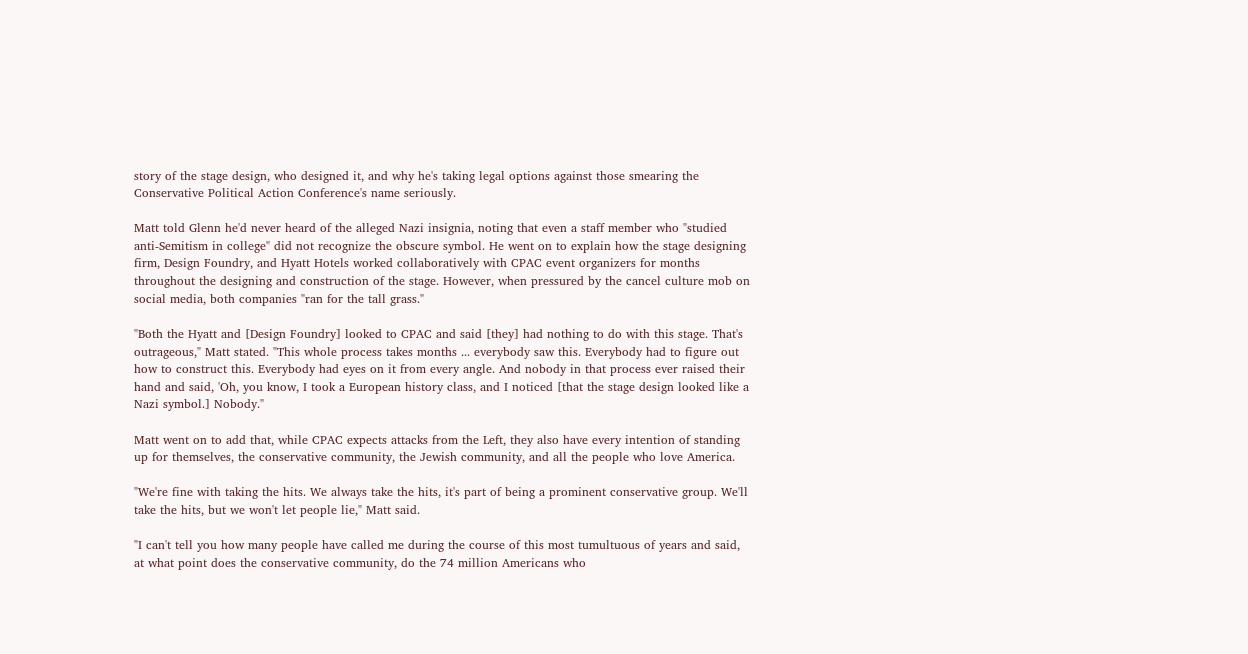story of the stage design, who designed it, and why he's taking legal options against those smearing the Conservative Political Action Conference's name seriously.

Matt told Glenn he'd never heard of the alleged Nazi insignia, noting that even a staff member who "studied anti-Semitism in college" did not recognize the obscure symbol. He went on to explain how the stage designing firm, Design Foundry, and Hyatt Hotels worked collaboratively with CPAC event organizers for months throughout the designing and construction of the stage. However, when pressured by the cancel culture mob on social media, both companies "ran for the tall grass."

"Both the Hyatt and [Design Foundry] looked to CPAC and said [they] had nothing to do with this stage. That's outrageous," Matt stated. "This whole process takes months ... everybody saw this. Everybody had to figure out how to construct this. Everybody had eyes on it from every angle. And nobody in that process ever raised their hand and said, 'Oh, you know, I took a European history class, and I noticed [that the stage design looked like a Nazi symbol.] Nobody."

Matt went on to add that, while CPAC expects attacks from the Left, they also have every intention of standing up for themselves, the conservative community, the Jewish community, and all the people who love America.

"We're fine with taking the hits. We always take the hits, it's part of being a prominent conservative group. We'll take the hits, but we won't let people lie," Matt said.

"I can't tell you how many people have called me during the course of this most tumultuous of years and said, at what point does the conservative community, do the 74 million Americans who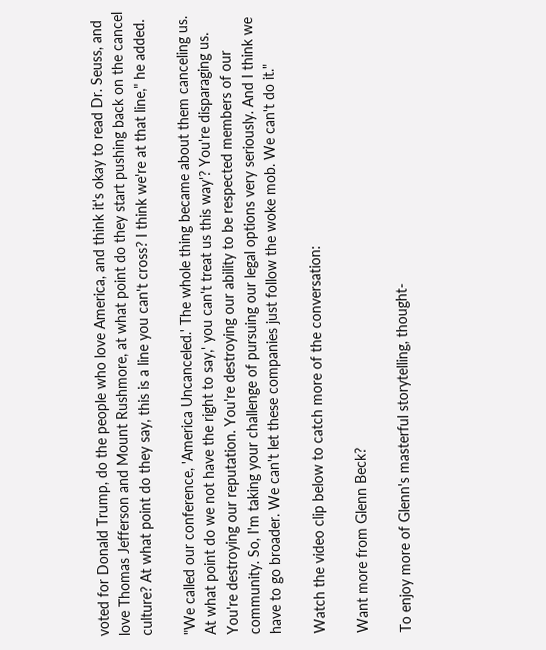voted for Donald Trump, do the people who love America, and think it's okay to read Dr. Seuss, and love Thomas Jefferson and Mount Rushmore, at what point do they start pushing back on the cancel culture? At what point do they say, this is a line you can't cross? I think we're at that line," he added.

"We called our conference, 'America Uncanceled.' The whole thing became about them canceling us. At what point do we not have the right to say,' you can't treat us this way'? You're disparaging us. You're destroying our reputation. You're destroying our ability to be respected members of our community. So, I'm taking your challenge of pursuing our legal options very seriously. And I think we have to go broader. We can't let these companies just follow the woke mob. We can't do it."

Watch the video clip below to catch more of the conversation:

Want more from Glenn Beck?

To enjoy more of Glenn's masterful storytelling, thought-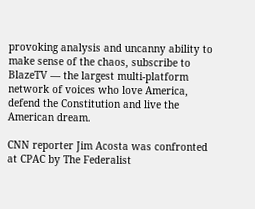provoking analysis and uncanny ability to make sense of the chaos, subscribe to BlazeTV — the largest multi-platform network of voices who love America, defend the Constitution and live the American dream.

CNN reporter Jim Acosta was confronted at CPAC by The Federalist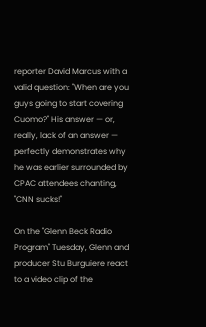reporter David Marcus with a valid question: "When are you guys going to start covering Cuomo?" His answer — or, really, lack of an answer — perfectly demonstrates why he was earlier surrounded by CPAC attendees chanting, "CNN sucks!"

On the "Glenn Beck Radio Program" Tuesday, Glenn and producer Stu Burguiere react to a video clip of the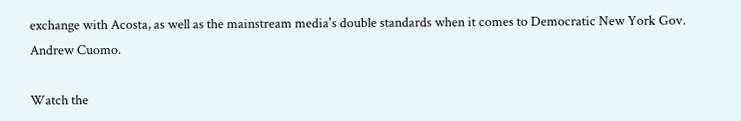exchange with Acosta, as well as the mainstream media's double standards when it comes to Democratic New York Gov. Andrew Cuomo.

Watch the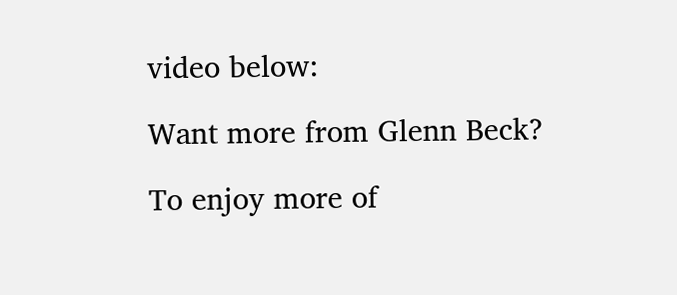video below:

Want more from Glenn Beck?

To enjoy more of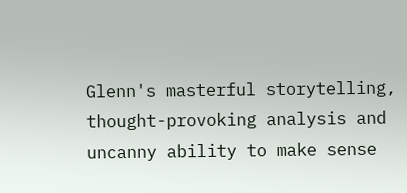Glenn's masterful storytelling, thought-provoking analysis and uncanny ability to make sense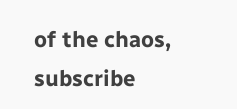of the chaos, subscribe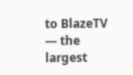to BlazeTV — the largest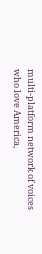multi-platform network of voices who love America,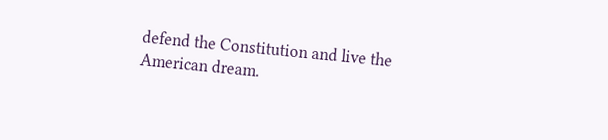defend the Constitution and live the American dream.